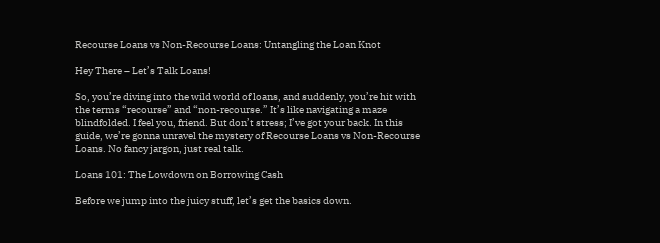Recourse Loans vs Non-Recourse Loans: Untangling the Loan Knot

Hey There – Let’s Talk Loans!

So, you’re diving into the wild world of loans, and suddenly, you’re hit with the terms “recourse” and “non-recourse.” It’s like navigating a maze blindfolded. I feel you, friend. But don’t stress; I’ve got your back. In this guide, we’re gonna unravel the mystery of Recourse Loans vs Non-Recourse Loans. No fancy jargon, just real talk.

Loans 101: The Lowdown on Borrowing Cash

Before we jump into the juicy stuff, let’s get the basics down.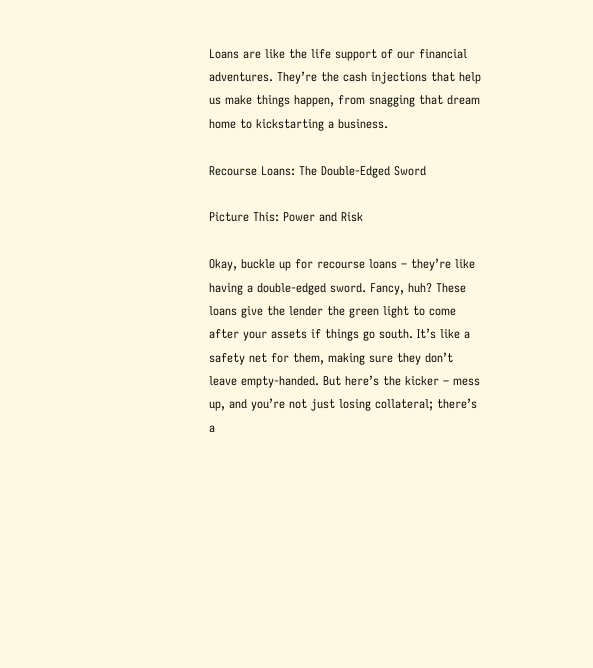Loans are like the life support of our financial adventures. They’re the cash injections that help us make things happen, from snagging that dream home to kickstarting a business.

Recourse Loans: The Double-Edged Sword

Picture This: Power and Risk

Okay, buckle up for recourse loans – they’re like having a double-edged sword. Fancy, huh? These loans give the lender the green light to come after your assets if things go south. It’s like a safety net for them, making sure they don’t leave empty-handed. But here’s the kicker – mess up, and you’re not just losing collateral; there’s a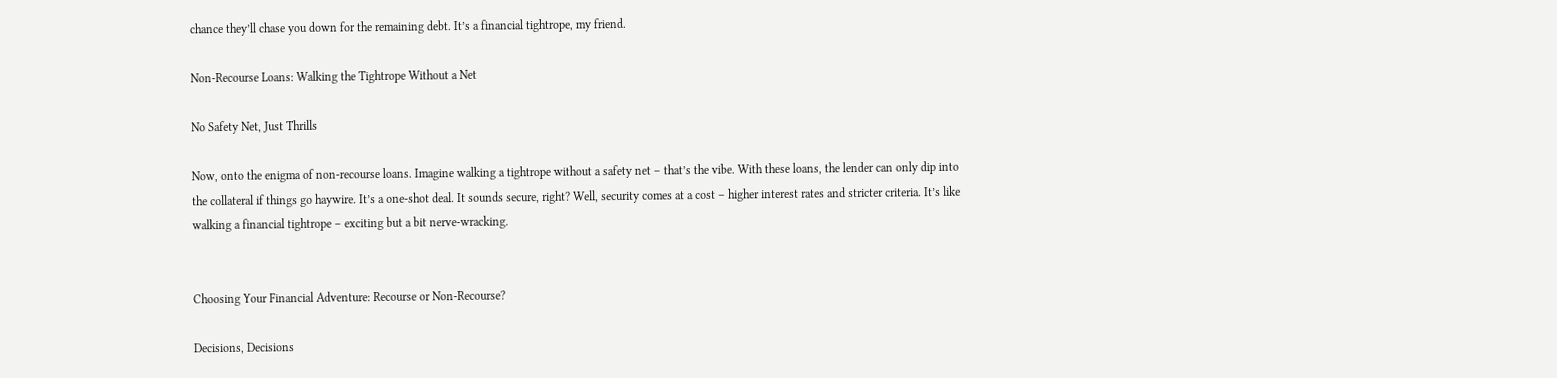chance they’ll chase you down for the remaining debt. It’s a financial tightrope, my friend.

Non-Recourse Loans: Walking the Tightrope Without a Net

No Safety Net, Just Thrills

Now, onto the enigma of non-recourse loans. Imagine walking a tightrope without a safety net – that’s the vibe. With these loans, the lender can only dip into the collateral if things go haywire. It’s a one-shot deal. It sounds secure, right? Well, security comes at a cost – higher interest rates and stricter criteria. It’s like walking a financial tightrope – exciting but a bit nerve-wracking.


Choosing Your Financial Adventure: Recourse or Non-Recourse?

Decisions, Decisions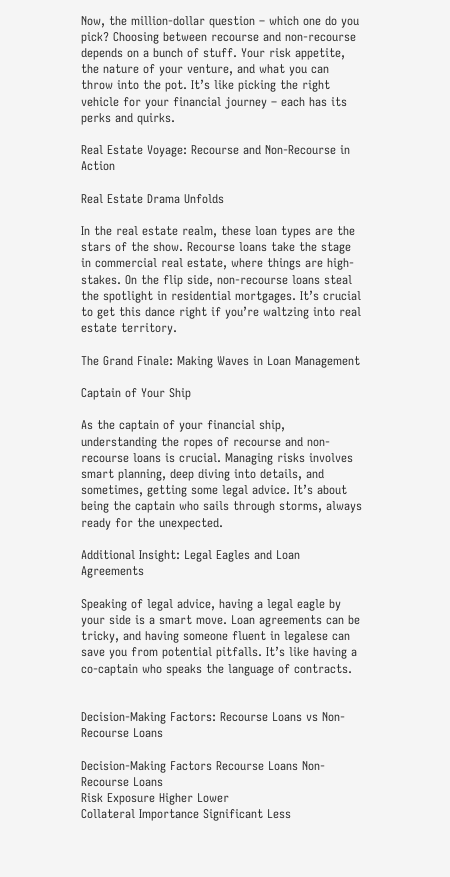Now, the million-dollar question – which one do you pick? Choosing between recourse and non-recourse depends on a bunch of stuff. Your risk appetite, the nature of your venture, and what you can throw into the pot. It’s like picking the right vehicle for your financial journey – each has its perks and quirks.

Real Estate Voyage: Recourse and Non-Recourse in Action

Real Estate Drama Unfolds

In the real estate realm, these loan types are the stars of the show. Recourse loans take the stage in commercial real estate, where things are high-stakes. On the flip side, non-recourse loans steal the spotlight in residential mortgages. It’s crucial to get this dance right if you’re waltzing into real estate territory.

The Grand Finale: Making Waves in Loan Management

Captain of Your Ship

As the captain of your financial ship, understanding the ropes of recourse and non-recourse loans is crucial. Managing risks involves smart planning, deep diving into details, and sometimes, getting some legal advice. It’s about being the captain who sails through storms, always ready for the unexpected.

Additional Insight: Legal Eagles and Loan Agreements

Speaking of legal advice, having a legal eagle by your side is a smart move. Loan agreements can be tricky, and having someone fluent in legalese can save you from potential pitfalls. It’s like having a co-captain who speaks the language of contracts.


Decision-Making Factors: Recourse Loans vs Non-Recourse Loans

Decision-Making Factors Recourse Loans Non-Recourse Loans
Risk Exposure Higher Lower
Collateral Importance Significant Less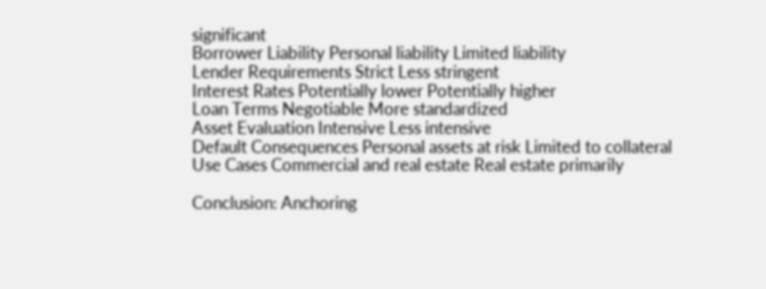significant
Borrower Liability Personal liability Limited liability
Lender Requirements Strict Less stringent
Interest Rates Potentially lower Potentially higher
Loan Terms Negotiable More standardized
Asset Evaluation Intensive Less intensive
Default Consequences Personal assets at risk Limited to collateral
Use Cases Commercial and real estate Real estate primarily

Conclusion: Anchoring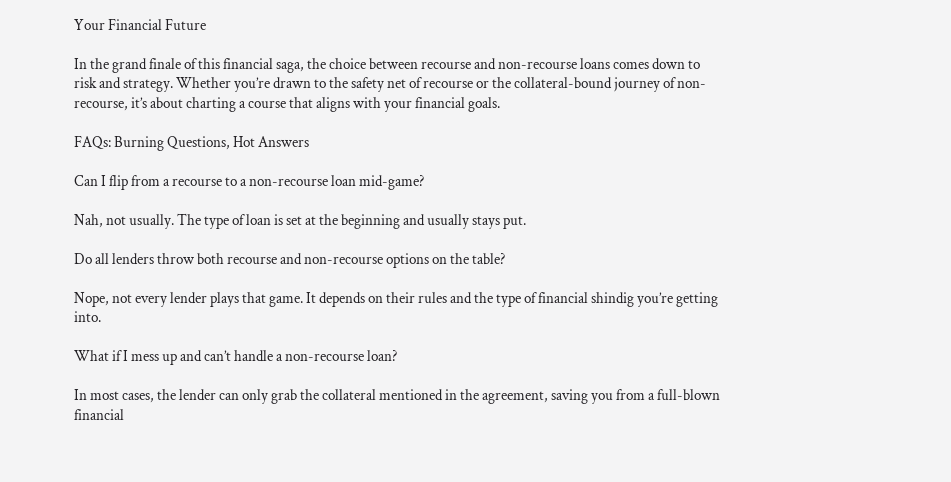Your Financial Future

In the grand finale of this financial saga, the choice between recourse and non-recourse loans comes down to risk and strategy. Whether you’re drawn to the safety net of recourse or the collateral-bound journey of non-recourse, it’s about charting a course that aligns with your financial goals.

FAQs: Burning Questions, Hot Answers

Can I flip from a recourse to a non-recourse loan mid-game?

Nah, not usually. The type of loan is set at the beginning and usually stays put.

Do all lenders throw both recourse and non-recourse options on the table?

Nope, not every lender plays that game. It depends on their rules and the type of financial shindig you’re getting into.

What if I mess up and can’t handle a non-recourse loan?

In most cases, the lender can only grab the collateral mentioned in the agreement, saving you from a full-blown financial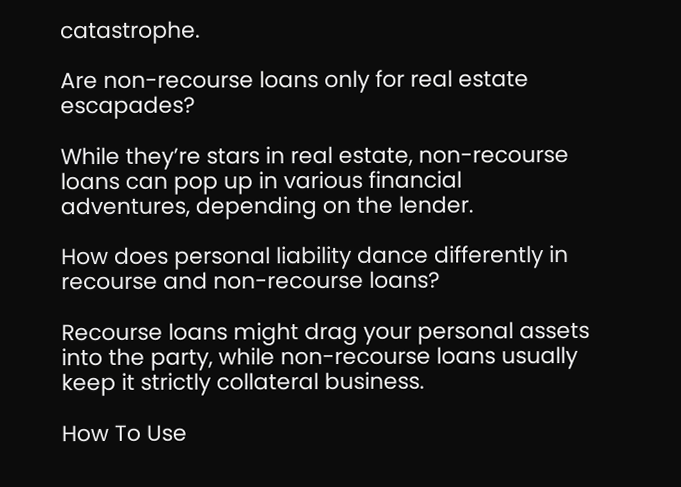catastrophe.

Are non-recourse loans only for real estate escapades?

While they’re stars in real estate, non-recourse loans can pop up in various financial adventures, depending on the lender.

How does personal liability dance differently in recourse and non-recourse loans?

Recourse loans might drag your personal assets into the party, while non-recourse loans usually keep it strictly collateral business.

How To Use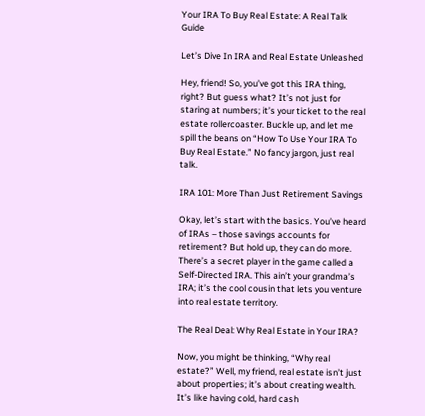Your IRA To Buy Real Estate: A Real Talk Guide

Let’s Dive In IRA and Real Estate Unleashed

Hey, friend! So, you’ve got this IRA thing, right? But guess what? It’s not just for staring at numbers; it’s your ticket to the real estate rollercoaster. Buckle up, and let me spill the beans on “How To Use Your IRA To Buy Real Estate.” No fancy jargon, just real talk.

IRA 101: More Than Just Retirement Savings

Okay, let’s start with the basics. You’ve heard of IRAs – those savings accounts for retirement? But hold up, they can do more. There’s a secret player in the game called a Self-Directed IRA. This ain’t your grandma’s IRA; it’s the cool cousin that lets you venture into real estate territory.

The Real Deal: Why Real Estate in Your IRA?

Now, you might be thinking, “Why real estate?” Well, my friend, real estate isn’t just about properties; it’s about creating wealth. It’s like having cold, hard cash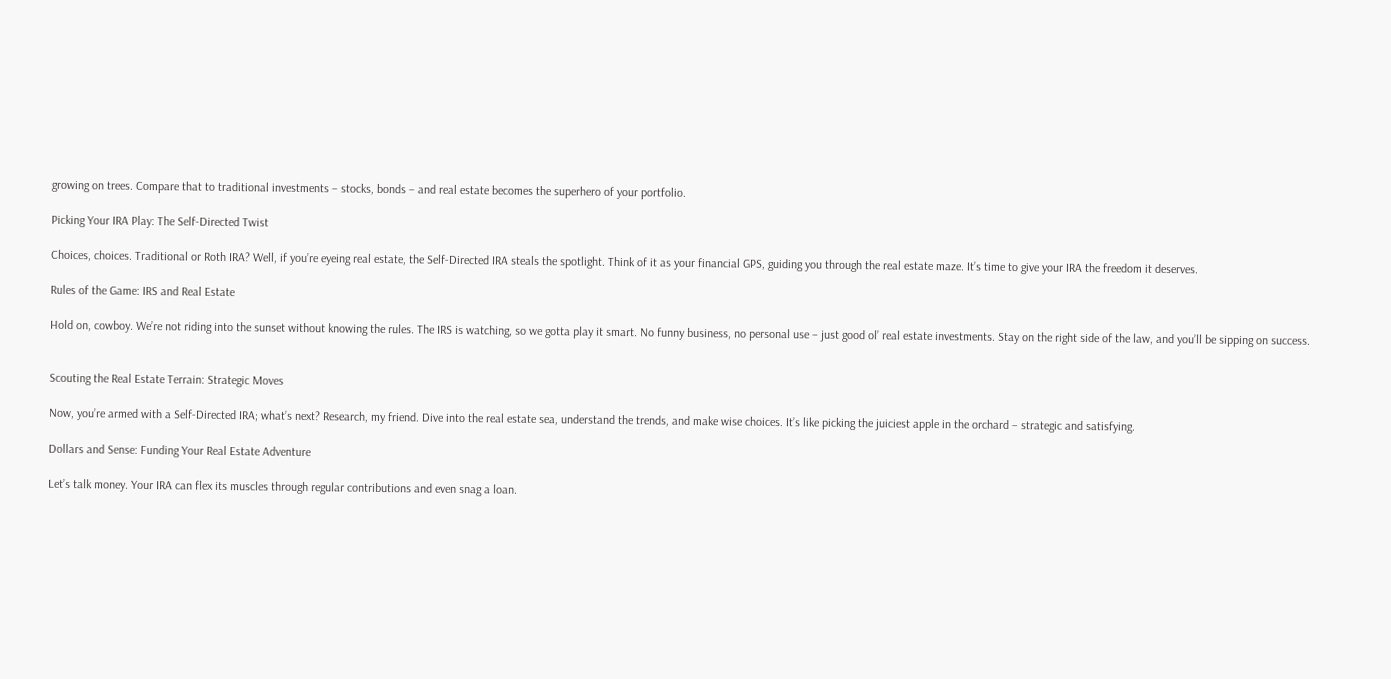growing on trees. Compare that to traditional investments – stocks, bonds – and real estate becomes the superhero of your portfolio.

Picking Your IRA Play: The Self-Directed Twist

Choices, choices. Traditional or Roth IRA? Well, if you’re eyeing real estate, the Self-Directed IRA steals the spotlight. Think of it as your financial GPS, guiding you through the real estate maze. It’s time to give your IRA the freedom it deserves.

Rules of the Game: IRS and Real Estate

Hold on, cowboy. We’re not riding into the sunset without knowing the rules. The IRS is watching, so we gotta play it smart. No funny business, no personal use – just good ol’ real estate investments. Stay on the right side of the law, and you’ll be sipping on success.


Scouting the Real Estate Terrain: Strategic Moves

Now, you’re armed with a Self-Directed IRA; what’s next? Research, my friend. Dive into the real estate sea, understand the trends, and make wise choices. It’s like picking the juiciest apple in the orchard – strategic and satisfying.

Dollars and Sense: Funding Your Real Estate Adventure

Let’s talk money. Your IRA can flex its muscles through regular contributions and even snag a loan.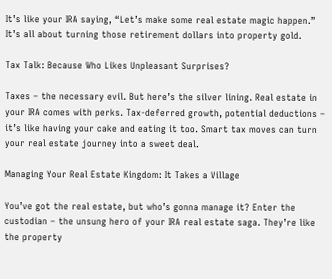It’s like your IRA saying, “Let’s make some real estate magic happen.” It’s all about turning those retirement dollars into property gold.

Tax Talk: Because Who Likes Unpleasant Surprises?

Taxes – the necessary evil. But here’s the silver lining. Real estate in your IRA comes with perks. Tax-deferred growth, potential deductions – it’s like having your cake and eating it too. Smart tax moves can turn your real estate journey into a sweet deal.

Managing Your Real Estate Kingdom: It Takes a Village

You’ve got the real estate, but who’s gonna manage it? Enter the custodian – the unsung hero of your IRA real estate saga. They’re like the property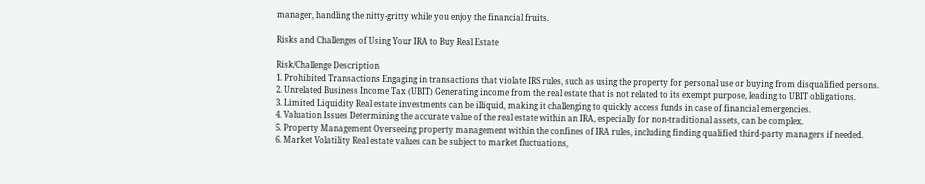manager, handling the nitty-gritty while you enjoy the financial fruits.

Risks and Challenges of Using Your IRA to Buy Real Estate

Risk/Challenge Description
1. Prohibited Transactions Engaging in transactions that violate IRS rules, such as using the property for personal use or buying from disqualified persons.
2. Unrelated Business Income Tax (UBIT) Generating income from the real estate that is not related to its exempt purpose, leading to UBIT obligations.
3. Limited Liquidity Real estate investments can be illiquid, making it challenging to quickly access funds in case of financial emergencies.
4. Valuation Issues Determining the accurate value of the real estate within an IRA, especially for non-traditional assets, can be complex.
5. Property Management Overseeing property management within the confines of IRA rules, including finding qualified third-party managers if needed.
6. Market Volatility Real estate values can be subject to market fluctuations,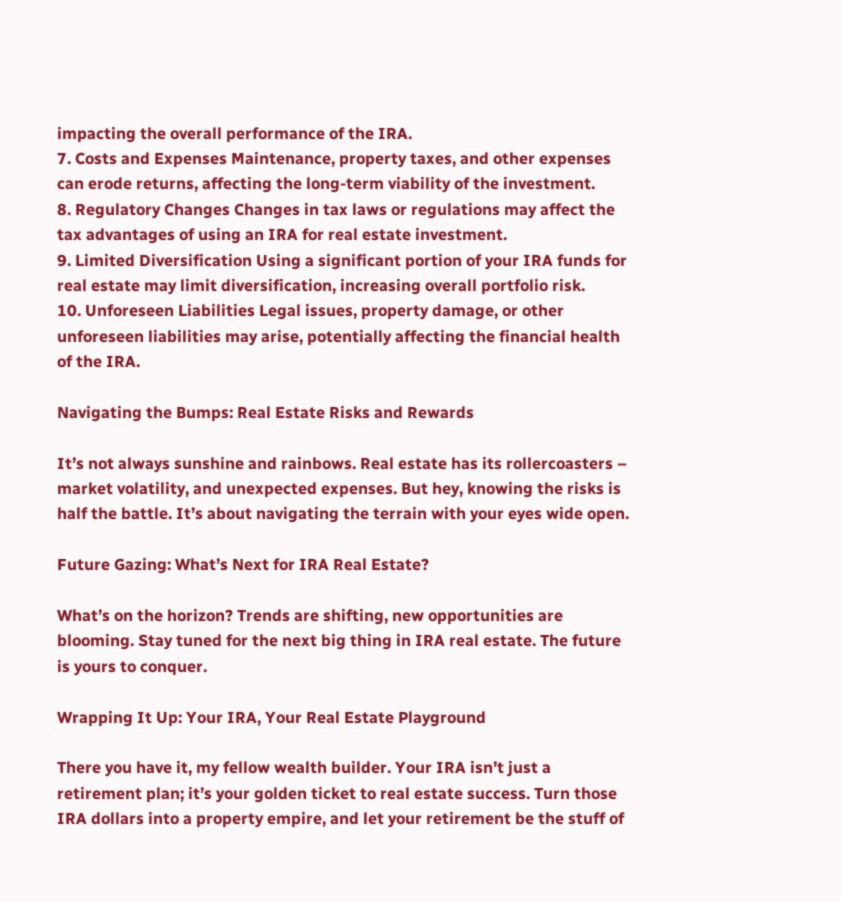impacting the overall performance of the IRA.
7. Costs and Expenses Maintenance, property taxes, and other expenses can erode returns, affecting the long-term viability of the investment.
8. Regulatory Changes Changes in tax laws or regulations may affect the tax advantages of using an IRA for real estate investment.
9. Limited Diversification Using a significant portion of your IRA funds for real estate may limit diversification, increasing overall portfolio risk.
10. Unforeseen Liabilities Legal issues, property damage, or other unforeseen liabilities may arise, potentially affecting the financial health of the IRA.

Navigating the Bumps: Real Estate Risks and Rewards

It’s not always sunshine and rainbows. Real estate has its rollercoasters – market volatility, and unexpected expenses. But hey, knowing the risks is half the battle. It’s about navigating the terrain with your eyes wide open.

Future Gazing: What’s Next for IRA Real Estate?

What’s on the horizon? Trends are shifting, new opportunities are blooming. Stay tuned for the next big thing in IRA real estate. The future is yours to conquer.

Wrapping It Up: Your IRA, Your Real Estate Playground

There you have it, my fellow wealth builder. Your IRA isn’t just a retirement plan; it’s your golden ticket to real estate success. Turn those IRA dollars into a property empire, and let your retirement be the stuff of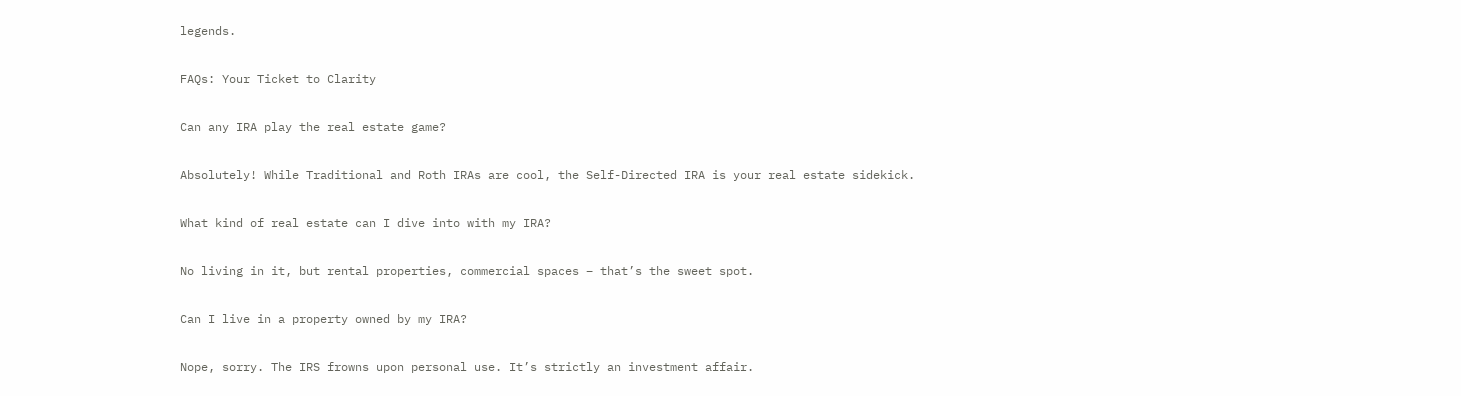legends.

FAQs: Your Ticket to Clarity

Can any IRA play the real estate game?

Absolutely! While Traditional and Roth IRAs are cool, the Self-Directed IRA is your real estate sidekick.

What kind of real estate can I dive into with my IRA?

No living in it, but rental properties, commercial spaces – that’s the sweet spot.

Can I live in a property owned by my IRA?

Nope, sorry. The IRS frowns upon personal use. It’s strictly an investment affair.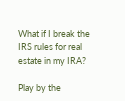What if I break the IRS rules for real estate in my IRA?

Play by the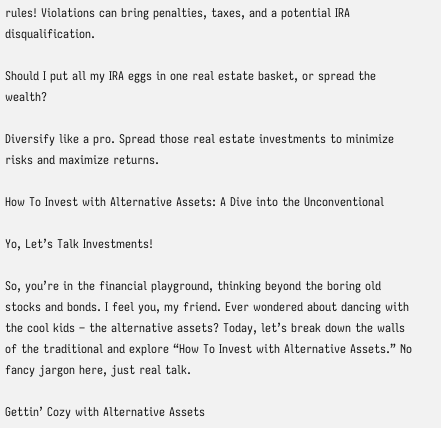rules! Violations can bring penalties, taxes, and a potential IRA disqualification.

Should I put all my IRA eggs in one real estate basket, or spread the wealth?

Diversify like a pro. Spread those real estate investments to minimize risks and maximize returns.

How To Invest with Alternative Assets: A Dive into the Unconventional

Yo, Let’s Talk Investments!

So, you’re in the financial playground, thinking beyond the boring old stocks and bonds. I feel you, my friend. Ever wondered about dancing with the cool kids – the alternative assets? Today, let’s break down the walls of the traditional and explore “How To Invest with Alternative Assets.” No fancy jargon here, just real talk.

Gettin’ Cozy with Alternative Assets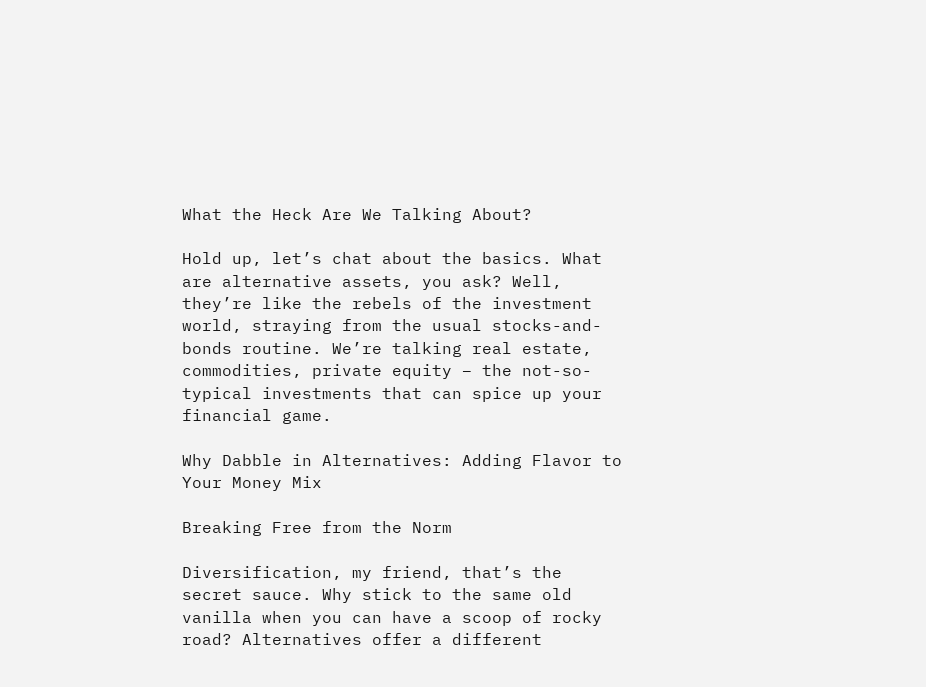What the Heck Are We Talking About?

Hold up, let’s chat about the basics. What are alternative assets, you ask? Well, they’re like the rebels of the investment world, straying from the usual stocks-and-bonds routine. We’re talking real estate, commodities, private equity – the not-so-typical investments that can spice up your financial game.

Why Dabble in Alternatives: Adding Flavor to Your Money Mix

Breaking Free from the Norm

Diversification, my friend, that’s the secret sauce. Why stick to the same old vanilla when you can have a scoop of rocky road? Alternatives offer a different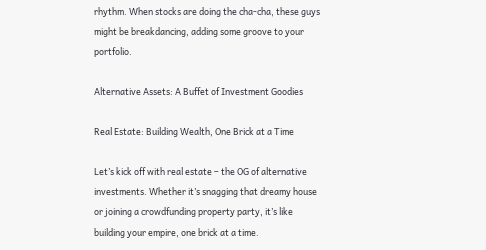rhythm. When stocks are doing the cha-cha, these guys might be breakdancing, adding some groove to your portfolio.

Alternative Assets: A Buffet of Investment Goodies

Real Estate: Building Wealth, One Brick at a Time

Let’s kick off with real estate – the OG of alternative investments. Whether it’s snagging that dreamy house or joining a crowdfunding property party, it’s like building your empire, one brick at a time.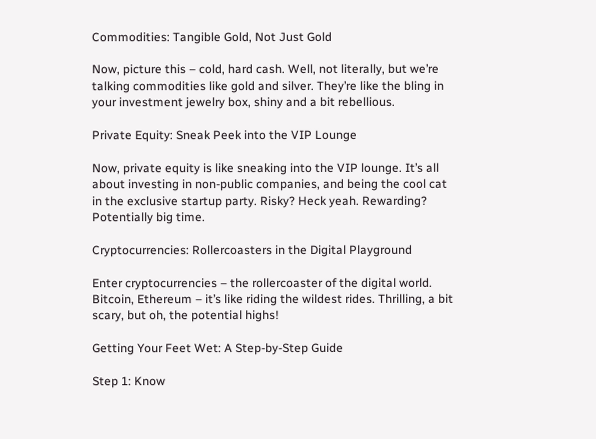Commodities: Tangible Gold, Not Just Gold

Now, picture this – cold, hard cash. Well, not literally, but we’re talking commodities like gold and silver. They’re like the bling in your investment jewelry box, shiny and a bit rebellious.

Private Equity: Sneak Peek into the VIP Lounge

Now, private equity is like sneaking into the VIP lounge. It’s all about investing in non-public companies, and being the cool cat in the exclusive startup party. Risky? Heck yeah. Rewarding? Potentially big time.

Cryptocurrencies: Rollercoasters in the Digital Playground

Enter cryptocurrencies – the rollercoaster of the digital world. Bitcoin, Ethereum – it’s like riding the wildest rides. Thrilling, a bit scary, but oh, the potential highs!

Getting Your Feet Wet: A Step-by-Step Guide

Step 1: Know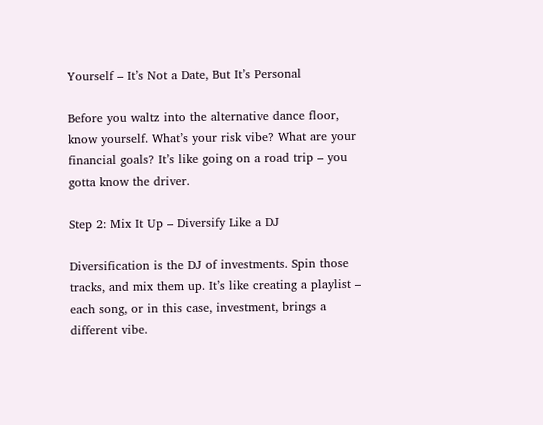Yourself – It’s Not a Date, But It’s Personal

Before you waltz into the alternative dance floor, know yourself. What’s your risk vibe? What are your financial goals? It’s like going on a road trip – you gotta know the driver.

Step 2: Mix It Up – Diversify Like a DJ

Diversification is the DJ of investments. Spin those tracks, and mix them up. It’s like creating a playlist – each song, or in this case, investment, brings a different vibe.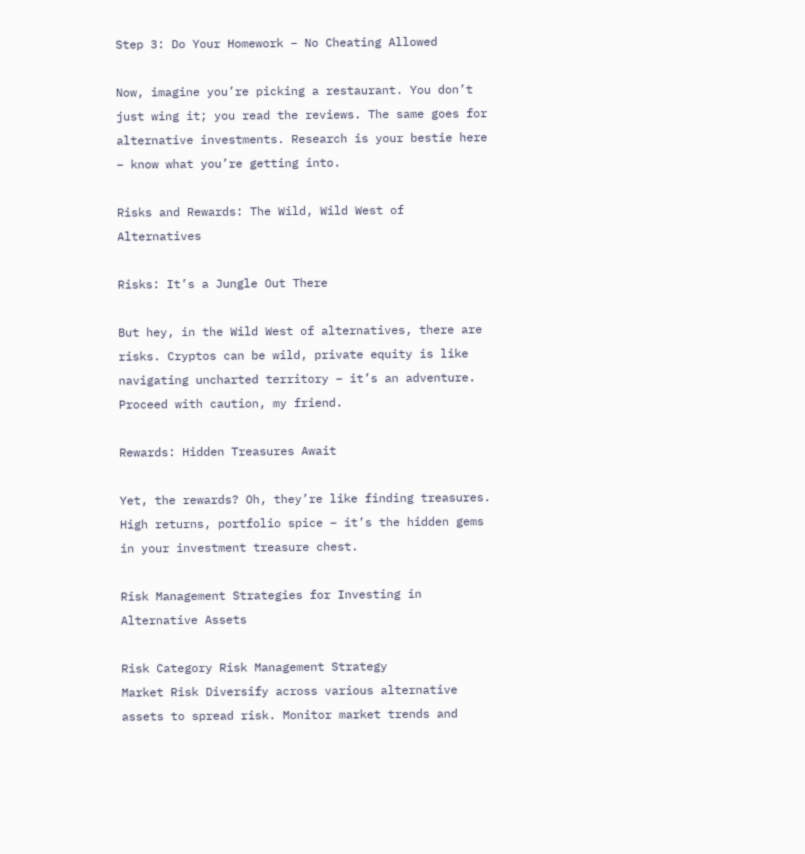Step 3: Do Your Homework – No Cheating Allowed

Now, imagine you’re picking a restaurant. You don’t just wing it; you read the reviews. The same goes for alternative investments. Research is your bestie here – know what you’re getting into.

Risks and Rewards: The Wild, Wild West of Alternatives

Risks: It’s a Jungle Out There

But hey, in the Wild West of alternatives, there are risks. Cryptos can be wild, private equity is like navigating uncharted territory – it’s an adventure. Proceed with caution, my friend.

Rewards: Hidden Treasures Await

Yet, the rewards? Oh, they’re like finding treasures. High returns, portfolio spice – it’s the hidden gems in your investment treasure chest.

Risk Management Strategies for Investing in Alternative Assets

Risk Category Risk Management Strategy
Market Risk Diversify across various alternative assets to spread risk. Monitor market trends and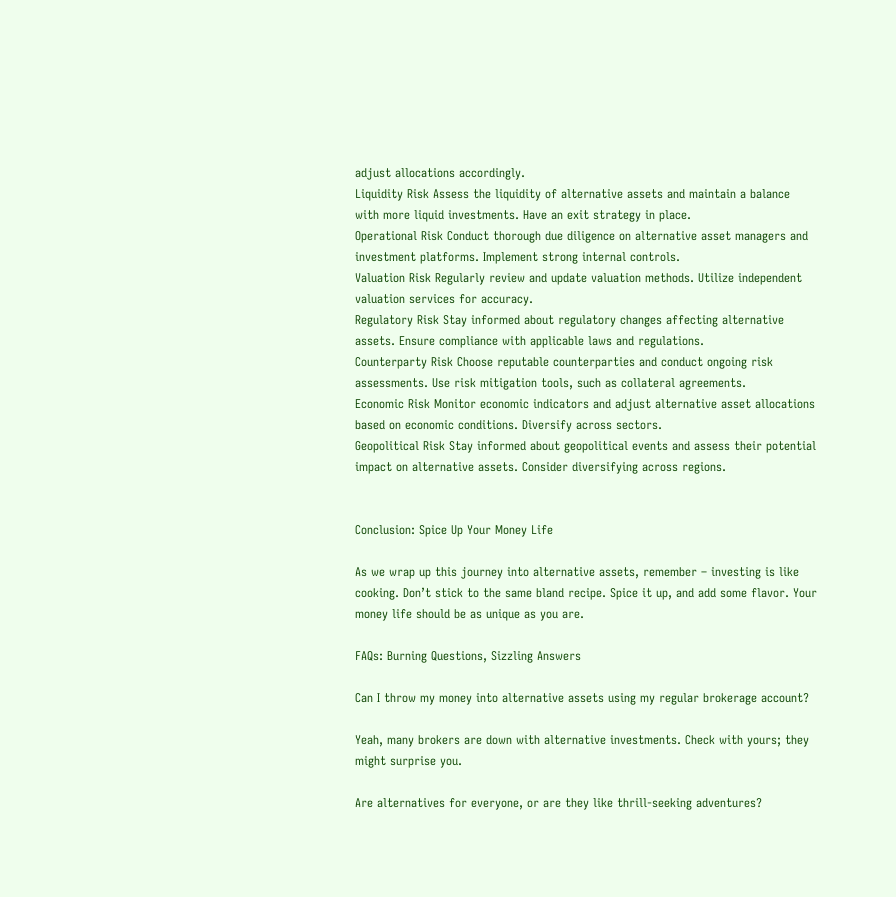adjust allocations accordingly.
Liquidity Risk Assess the liquidity of alternative assets and maintain a balance with more liquid investments. Have an exit strategy in place.
Operational Risk Conduct thorough due diligence on alternative asset managers and investment platforms. Implement strong internal controls.
Valuation Risk Regularly review and update valuation methods. Utilize independent valuation services for accuracy.
Regulatory Risk Stay informed about regulatory changes affecting alternative assets. Ensure compliance with applicable laws and regulations.
Counterparty Risk Choose reputable counterparties and conduct ongoing risk assessments. Use risk mitigation tools, such as collateral agreements.
Economic Risk Monitor economic indicators and adjust alternative asset allocations based on economic conditions. Diversify across sectors.
Geopolitical Risk Stay informed about geopolitical events and assess their potential impact on alternative assets. Consider diversifying across regions.


Conclusion: Spice Up Your Money Life

As we wrap up this journey into alternative assets, remember – investing is like cooking. Don’t stick to the same bland recipe. Spice it up, and add some flavor. Your money life should be as unique as you are.

FAQs: Burning Questions, Sizzling Answers

Can I throw my money into alternative assets using my regular brokerage account?

Yeah, many brokers are down with alternative investments. Check with yours; they might surprise you.

Are alternatives for everyone, or are they like thrill-seeking adventures?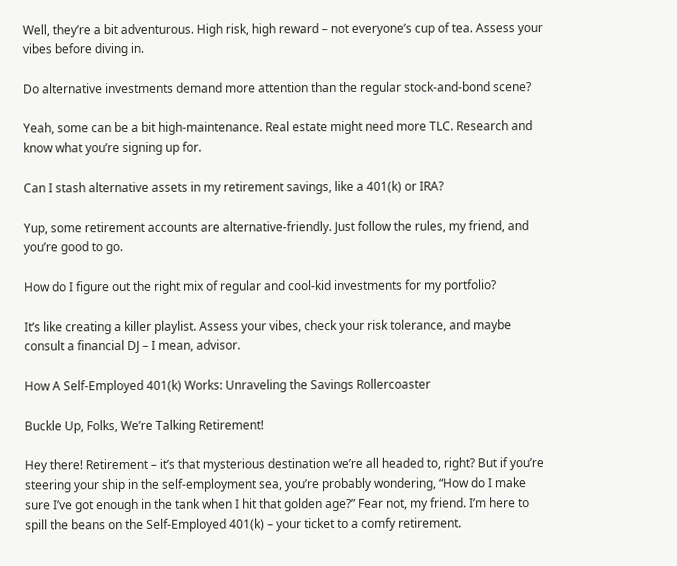Well, they’re a bit adventurous. High risk, high reward – not everyone’s cup of tea. Assess your vibes before diving in.

Do alternative investments demand more attention than the regular stock-and-bond scene?

Yeah, some can be a bit high-maintenance. Real estate might need more TLC. Research and know what you’re signing up for.

Can I stash alternative assets in my retirement savings, like a 401(k) or IRA?

Yup, some retirement accounts are alternative-friendly. Just follow the rules, my friend, and you’re good to go.

How do I figure out the right mix of regular and cool-kid investments for my portfolio?

It’s like creating a killer playlist. Assess your vibes, check your risk tolerance, and maybe consult a financial DJ – I mean, advisor.

How A Self-Employed 401(k) Works: Unraveling the Savings Rollercoaster

Buckle Up, Folks, We’re Talking Retirement!

Hey there! Retirement – it’s that mysterious destination we’re all headed to, right? But if you’re steering your ship in the self-employment sea, you’re probably wondering, “How do I make sure I’ve got enough in the tank when I hit that golden age?” Fear not, my friend. I’m here to spill the beans on the Self-Employed 401(k) – your ticket to a comfy retirement.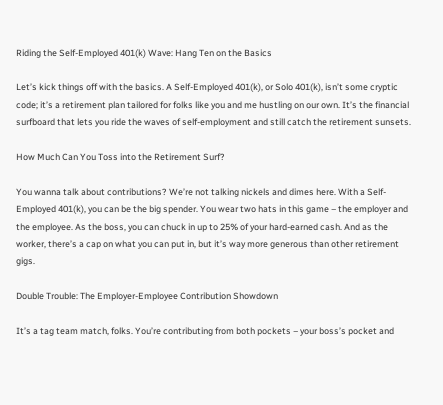Riding the Self-Employed 401(k) Wave: Hang Ten on the Basics

Let’s kick things off with the basics. A Self-Employed 401(k), or Solo 401(k), isn’t some cryptic code; it’s a retirement plan tailored for folks like you and me hustling on our own. It’s the financial surfboard that lets you ride the waves of self-employment and still catch the retirement sunsets.

How Much Can You Toss into the Retirement Surf?

You wanna talk about contributions? We’re not talking nickels and dimes here. With a Self-Employed 401(k), you can be the big spender. You wear two hats in this game – the employer and the employee. As the boss, you can chuck in up to 25% of your hard-earned cash. And as the worker, there’s a cap on what you can put in, but it’s way more generous than other retirement gigs.

Double Trouble: The Employer-Employee Contribution Showdown

It’s a tag team match, folks. You’re contributing from both pockets – your boss’s pocket and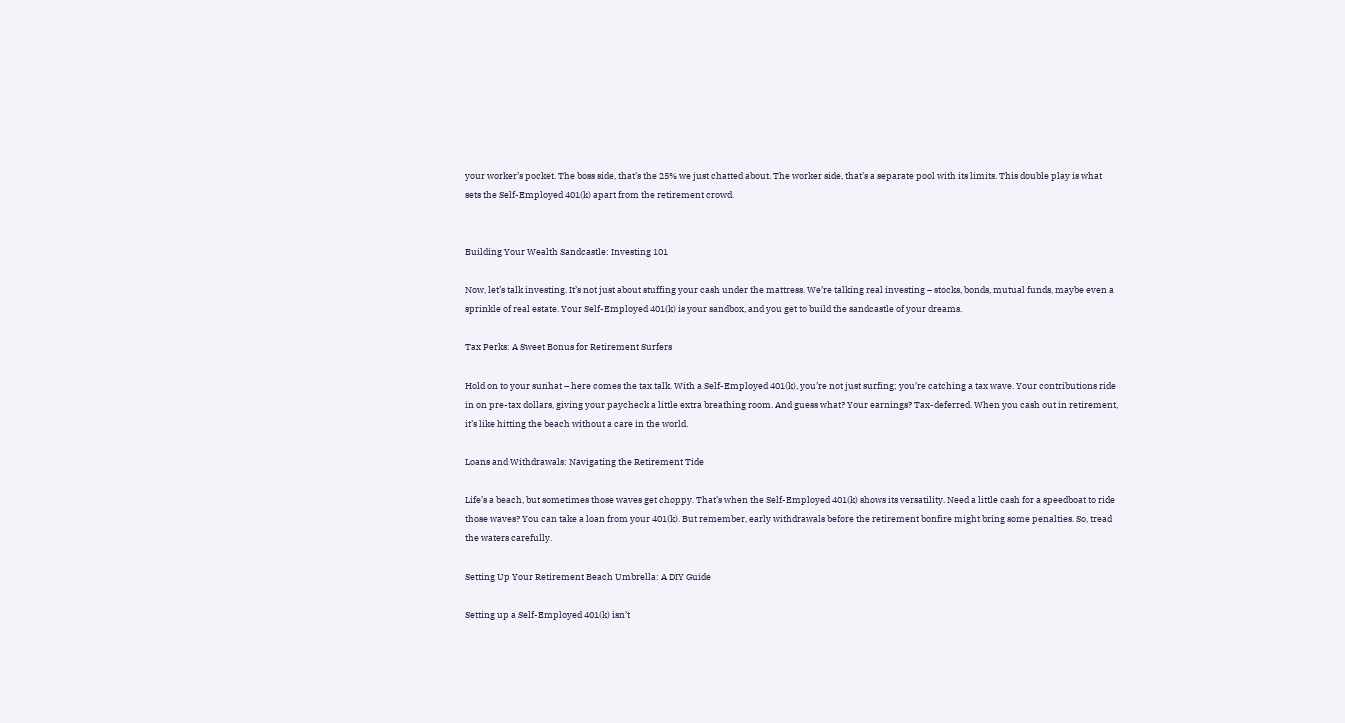your worker’s pocket. The boss side, that’s the 25% we just chatted about. The worker side, that’s a separate pool with its limits. This double play is what sets the Self-Employed 401(k) apart from the retirement crowd.


Building Your Wealth Sandcastle: Investing 101

Now, let’s talk investing. It’s not just about stuffing your cash under the mattress. We’re talking real investing – stocks, bonds, mutual funds, maybe even a sprinkle of real estate. Your Self-Employed 401(k) is your sandbox, and you get to build the sandcastle of your dreams.

Tax Perks: A Sweet Bonus for Retirement Surfers

Hold on to your sunhat – here comes the tax talk. With a Self-Employed 401(k), you’re not just surfing; you’re catching a tax wave. Your contributions ride in on pre-tax dollars, giving your paycheck a little extra breathing room. And guess what? Your earnings? Tax-deferred. When you cash out in retirement, it’s like hitting the beach without a care in the world.

Loans and Withdrawals: Navigating the Retirement Tide

Life’s a beach, but sometimes those waves get choppy. That’s when the Self-Employed 401(k) shows its versatility. Need a little cash for a speedboat to ride those waves? You can take a loan from your 401(k). But remember, early withdrawals before the retirement bonfire might bring some penalties. So, tread the waters carefully.

Setting Up Your Retirement Beach Umbrella: A DIY Guide

Setting up a Self-Employed 401(k) isn’t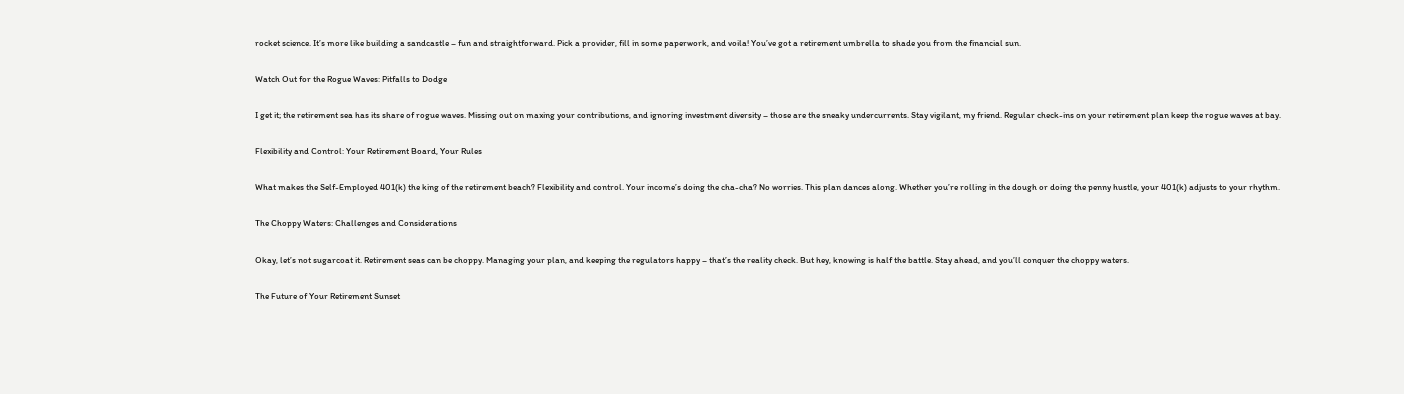rocket science. It’s more like building a sandcastle – fun and straightforward. Pick a provider, fill in some paperwork, and voila! You’ve got a retirement umbrella to shade you from the financial sun.

Watch Out for the Rogue Waves: Pitfalls to Dodge

I get it; the retirement sea has its share of rogue waves. Missing out on maxing your contributions, and ignoring investment diversity – those are the sneaky undercurrents. Stay vigilant, my friend. Regular check-ins on your retirement plan keep the rogue waves at bay.

Flexibility and Control: Your Retirement Board, Your Rules

What makes the Self-Employed 401(k) the king of the retirement beach? Flexibility and control. Your income’s doing the cha-cha? No worries. This plan dances along. Whether you’re rolling in the dough or doing the penny hustle, your 401(k) adjusts to your rhythm.

The Choppy Waters: Challenges and Considerations

Okay, let’s not sugarcoat it. Retirement seas can be choppy. Managing your plan, and keeping the regulators happy – that’s the reality check. But hey, knowing is half the battle. Stay ahead, and you’ll conquer the choppy waters.

The Future of Your Retirement Sunset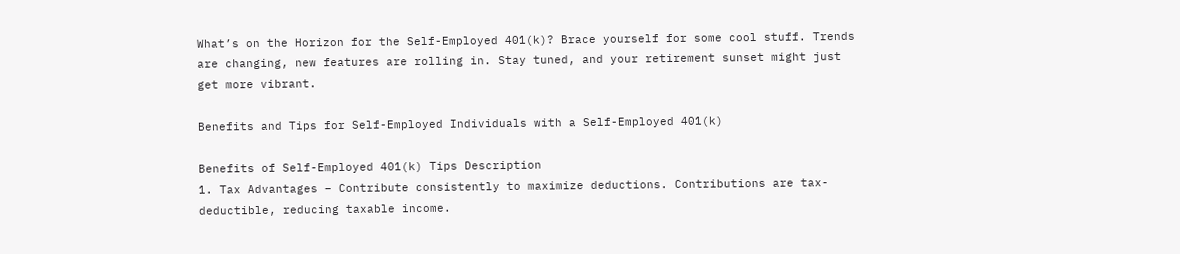What’s on the Horizon for the Self-Employed 401(k)? Brace yourself for some cool stuff. Trends are changing, new features are rolling in. Stay tuned, and your retirement sunset might just get more vibrant.

Benefits and Tips for Self-Employed Individuals with a Self-Employed 401(k)

Benefits of Self-Employed 401(k) Tips Description
1. Tax Advantages – Contribute consistently to maximize deductions. Contributions are tax-deductible, reducing taxable income.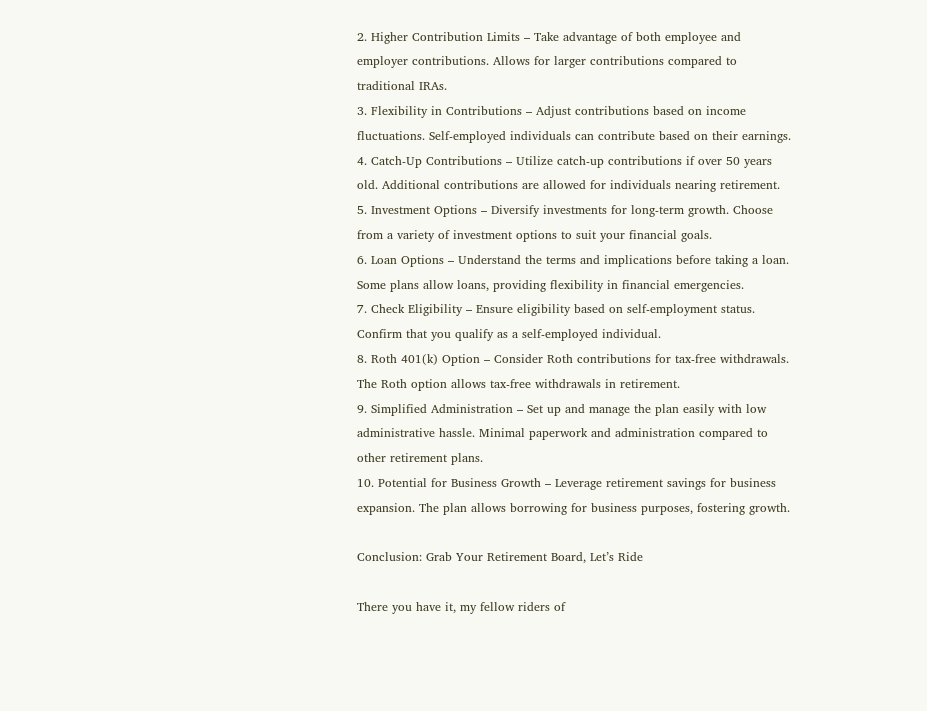2. Higher Contribution Limits – Take advantage of both employee and employer contributions. Allows for larger contributions compared to traditional IRAs.
3. Flexibility in Contributions – Adjust contributions based on income fluctuations. Self-employed individuals can contribute based on their earnings.
4. Catch-Up Contributions – Utilize catch-up contributions if over 50 years old. Additional contributions are allowed for individuals nearing retirement.
5. Investment Options – Diversify investments for long-term growth. Choose from a variety of investment options to suit your financial goals.
6. Loan Options – Understand the terms and implications before taking a loan. Some plans allow loans, providing flexibility in financial emergencies.
7. Check Eligibility – Ensure eligibility based on self-employment status. Confirm that you qualify as a self-employed individual.
8. Roth 401(k) Option – Consider Roth contributions for tax-free withdrawals. The Roth option allows tax-free withdrawals in retirement.
9. Simplified Administration – Set up and manage the plan easily with low administrative hassle. Minimal paperwork and administration compared to other retirement plans.
10. Potential for Business Growth – Leverage retirement savings for business expansion. The plan allows borrowing for business purposes, fostering growth.

Conclusion: Grab Your Retirement Board, Let’s Ride

There you have it, my fellow riders of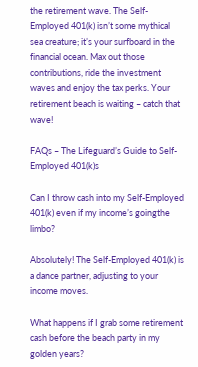the retirement wave. The Self-Employed 401(k) isn’t some mythical sea creature; it’s your surfboard in the financial ocean. Max out those contributions, ride the investment waves and enjoy the tax perks. Your retirement beach is waiting – catch that wave!

FAQs – The Lifeguard’s Guide to Self-Employed 401(k)s

Can I throw cash into my Self-Employed 401(k) even if my income’s goingthe limbo?

Absolutely! The Self-Employed 401(k) is a dance partner, adjusting to your income moves.

What happens if I grab some retirement cash before the beach party in my golden years?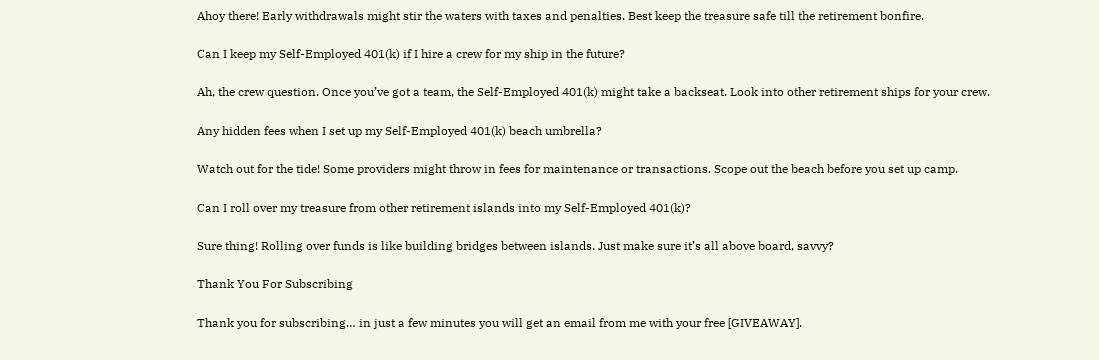Ahoy there! Early withdrawals might stir the waters with taxes and penalties. Best keep the treasure safe till the retirement bonfire.

Can I keep my Self-Employed 401(k) if I hire a crew for my ship in the future?

Ah, the crew question. Once you’ve got a team, the Self-Employed 401(k) might take a backseat. Look into other retirement ships for your crew.

Any hidden fees when I set up my Self-Employed 401(k) beach umbrella?

Watch out for the tide! Some providers might throw in fees for maintenance or transactions. Scope out the beach before you set up camp.

Can I roll over my treasure from other retirement islands into my Self-Employed 401(k)?

Sure thing! Rolling over funds is like building bridges between islands. Just make sure it’s all above board, savvy?

Thank You For Subscribing

Thank you for subscribing… in just a few minutes you will get an email from me with your free [GIVEAWAY].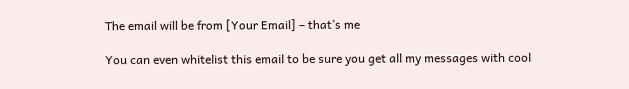The email will be from [Your Email] – that’s me

You can even whitelist this email to be sure you get all my messages with cool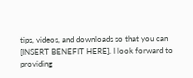tips, videos, and downloads so that you can [INSERT BENEFIT HERE]. I look forward to providing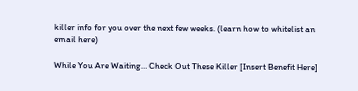killer info for you over the next few weeks. (learn how to whitelist an email here)

While You Are Waiting… Check Out These Killer [Insert Benefit Here]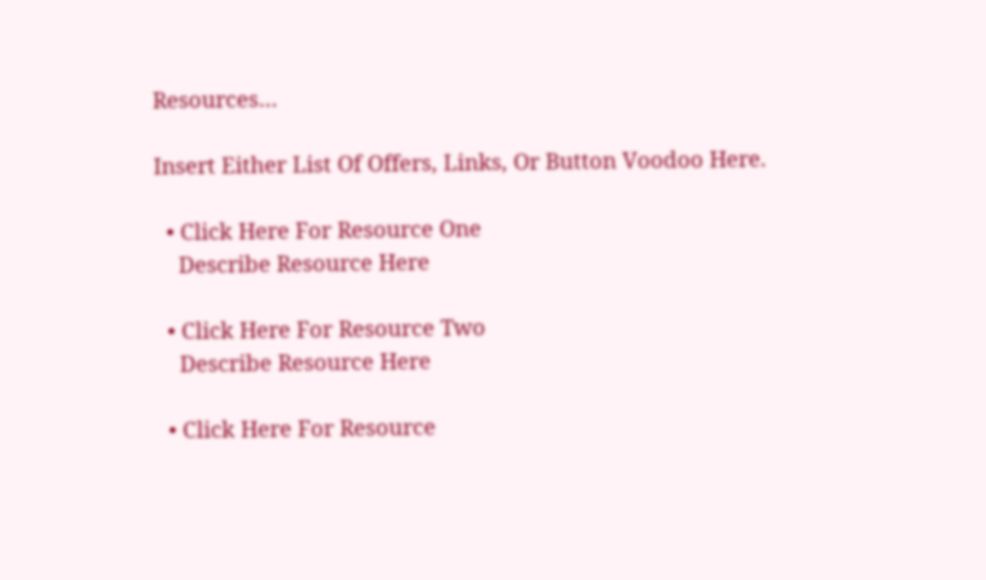Resources…

Insert Either List Of Offers, Links, Or Button Voodoo Here.

  • Click Here For Resource One
    Describe Resource Here

  • Click Here For Resource Two
    Describe Resource Here

  • Click Here For Resource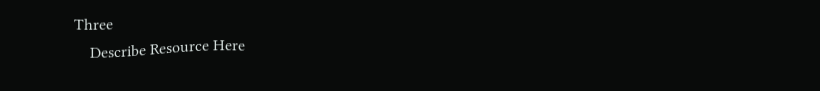Three
    Describe Resource Here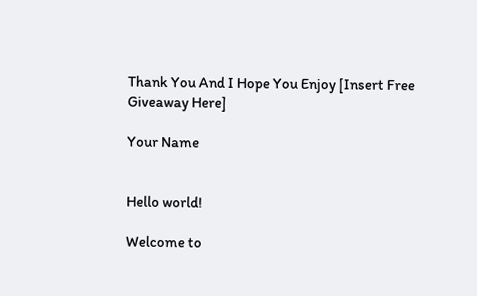Thank You And I Hope You Enjoy [Insert Free Giveaway Here]

Your Name


Hello world!

Welcome to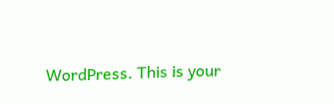WordPress. This is your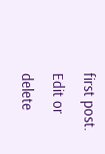first post. Edit or delete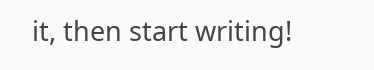it, then start writing!